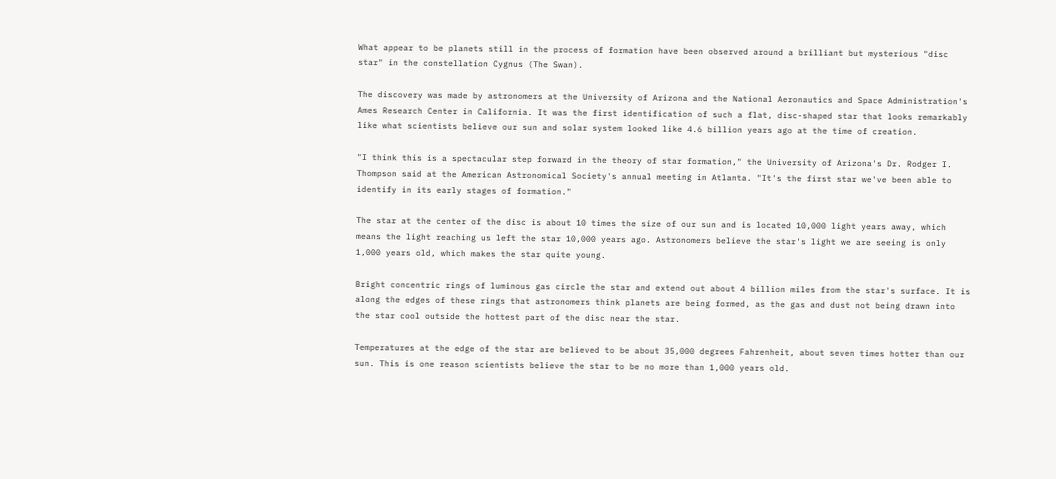What appear to be planets still in the process of formation have been observed around a brilliant but mysterious "disc star" in the constellation Cygnus (The Swan).

The discovery was made by astronomers at the University of Arizona and the National Aeronautics and Space Administration's Ames Research Center in California. It was the first identification of such a flat, disc-shaped star that looks remarkably like what scientists believe our sun and solar system looked like 4.6 billion years ago at the time of creation.

"I think this is a spectacular step forward in the theory of star formation," the University of Arizona's Dr. Rodger I. Thompson said at the American Astronomical Society's annual meeting in Atlanta. "It's the first star we've been able to identify in its early stages of formation."

The star at the center of the disc is about 10 times the size of our sun and is located 10,000 light years away, which means the light reaching us left the star 10,000 years ago. Astronomers believe the star's light we are seeing is only 1,000 years old, which makes the star quite young.

Bright concentric rings of luminous gas circle the star and extend out about 4 billion miles from the star's surface. It is along the edges of these rings that astronomers think planets are being formed, as the gas and dust not being drawn into the star cool outside the hottest part of the disc near the star.

Temperatures at the edge of the star are believed to be about 35,000 degrees Fahrenheit, about seven times hotter than our sun. This is one reason scientists believe the star to be no more than 1,000 years old.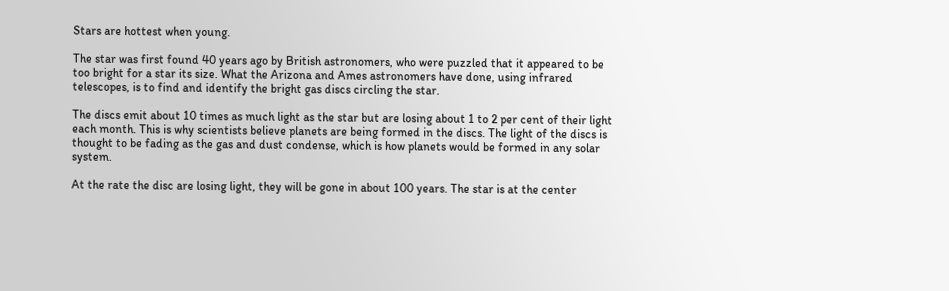Stars are hottest when young.

The star was first found 40 years ago by British astronomers, who were puzzled that it appeared to be too bright for a star its size. What the Arizona and Ames astronomers have done, using infrared telescopes, is to find and identify the bright gas discs circling the star.

The discs emit about 10 times as much light as the star but are losing about 1 to 2 per cent of their light each month. This is why scientists believe planets are being formed in the discs. The light of the discs is thought to be fading as the gas and dust condense, which is how planets would be formed in any solar system.

At the rate the disc are losing light, they will be gone in about 100 years. The star is at the center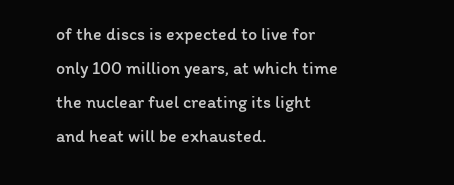of the discs is expected to live for only 100 million years, at which time the nuclear fuel creating its light and heat will be exhausted.